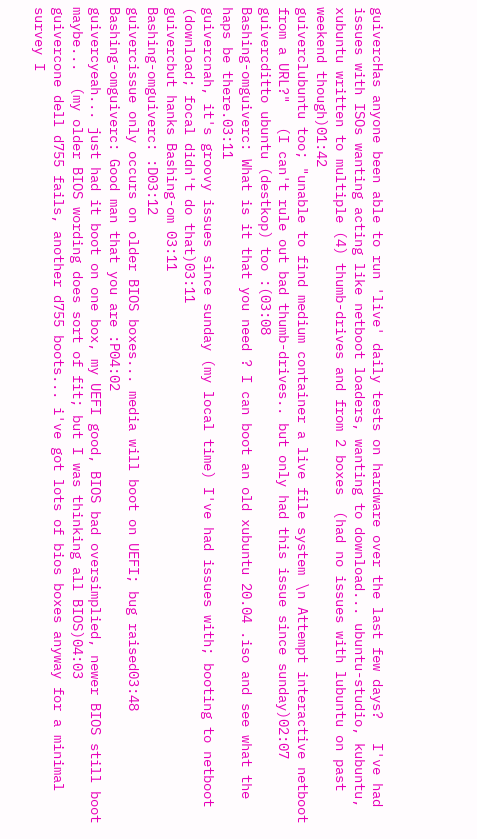guivercHas anyone been able to run 'live' daily tests on hardware over the last few days?   I've had issues with ISOs wanting acting like netboot loaders, wanting to download... ubuntu-studio, kubuntu, xubuntu written to multiple (4) thumb-drives and from 2 boxes  (had no issues with lubuntu on past weekend though)01:42
guiverclubuntu too; "unable to find medium container a live file system \n Attempt interactive netboot from a URL?"   (I can't rule out bad thumb-drives.. but only had this issue since sunday)02:07
guivercditto ubuntu (destkop) too :(03:08
Bashing-omguiverc: What is it that you need ? I can boot an old xubuntu 20.04 .iso and see what the haps be there.03:11
guivercnah, it's groovy issues since sunday (my local time) I've had issues with; booting to netboot (download; focal didn't do that)03:11
guivercbut hanks Bashing-om 03:11
Bashing-omguiverc: :D03:12
guivercissue only occurs on older BIOS boxes... media will boot on UEFI; bug raised03:48
Bashing-omguiverc: Good man that you are :P04:02
guivercyeah... just had it boot on one box, my UEFI good, BIOS bad oversimplied, newer BIOS still boot maybe...  (my older BIOS wording does sort of fit; but I was thinking all BIOS)04:03
guivercone dell d755 fails, another d755 boots... i've got lots of bios boxes anyway for a minimal survey I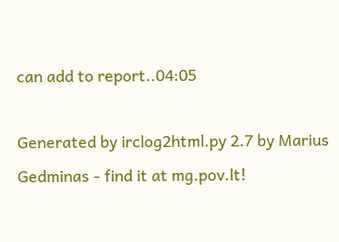can add to report..04:05

Generated by irclog2html.py 2.7 by Marius Gedminas - find it at mg.pov.lt!